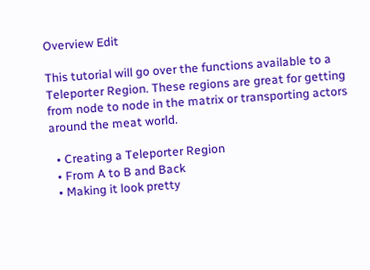Overview Edit

This tutorial will go over the functions available to a Teleporter Region. These regions are great for getting from node to node in the matrix or transporting actors around the meat world.

  • Creating a Teleporter Region
  • From A to B and Back
  • Making it look pretty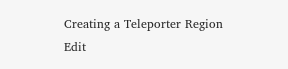Creating a Teleporter Region Edit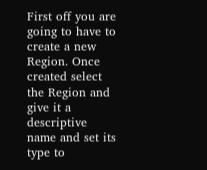First off you are going to have to create a new Region. Once created select the Region and give it a descriptive name and set its type to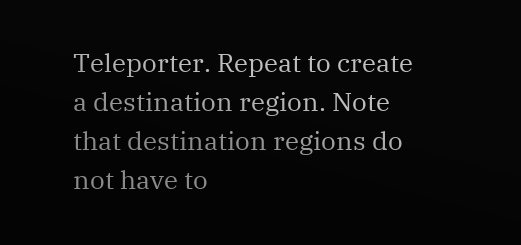Teleporter. Repeat to create a destination region. Note that destination regions do not have to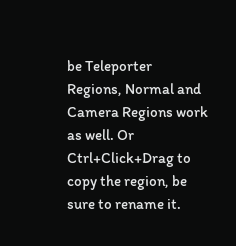be Teleporter Regions, Normal and Camera Regions work as well. Or Ctrl+Click+Drag to copy the region, be sure to rename it.